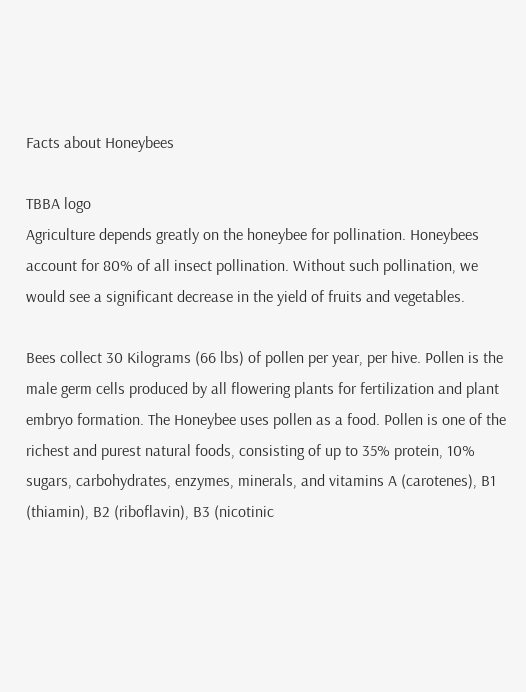Facts about Honeybees

TBBA logo
Agriculture depends greatly on the honeybee for pollination. Honeybees account for 80% of all insect pollination. Without such pollination, we would see a significant decrease in the yield of fruits and vegetables.

Bees collect 30 Kilograms (66 lbs) of pollen per year, per hive. Pollen is the male germ cells produced by all flowering plants for fertilization and plant embryo formation. The Honeybee uses pollen as a food. Pollen is one of the richest and purest natural foods, consisting of up to 35% protein, 10% sugars, carbohydrates, enzymes, minerals, and vitamins A (carotenes), B1 (thiamin), B2 (riboflavin), B3 (nicotinic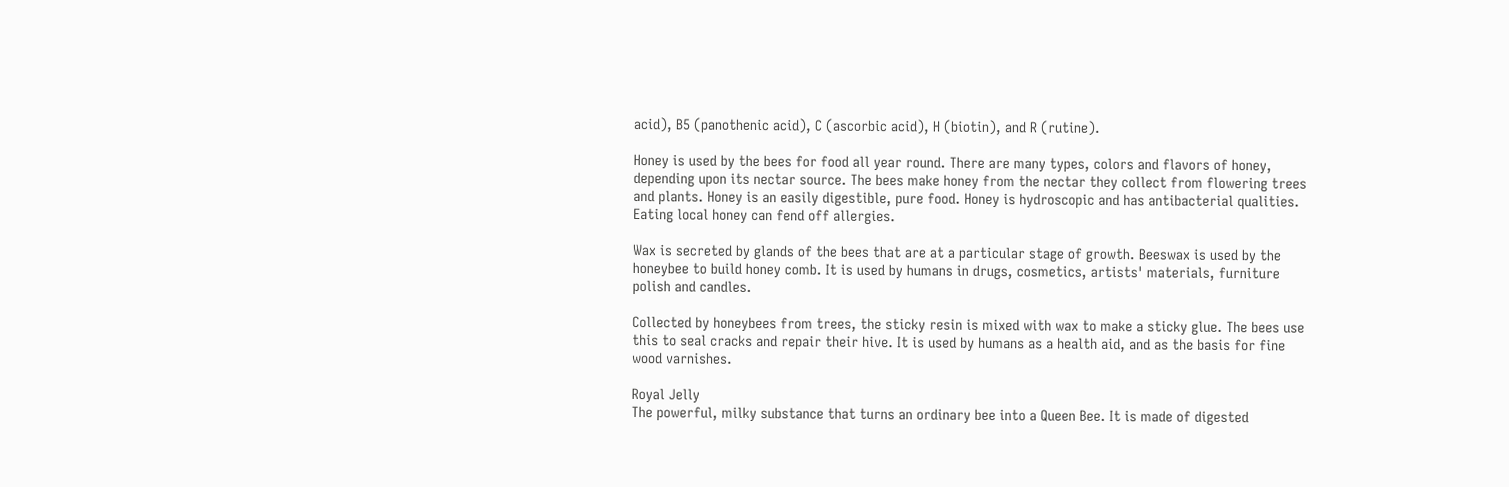acid), B5 (panothenic acid), C (ascorbic acid), H (biotin), and R (rutine).

Honey is used by the bees for food all year round. There are many types, colors and flavors of honey, depending upon its nectar source. The bees make honey from the nectar they collect from flowering trees and plants. Honey is an easily digestible, pure food. Honey is hydroscopic and has antibacterial qualities. Eating local honey can fend off allergies.

Wax is secreted by glands of the bees that are at a particular stage of growth. Beeswax is used by the honeybee to build honey comb. It is used by humans in drugs, cosmetics, artists' materials, furniture polish and candles.

Collected by honeybees from trees, the sticky resin is mixed with wax to make a sticky glue. The bees use this to seal cracks and repair their hive. It is used by humans as a health aid, and as the basis for fine wood varnishes.

Royal Jelly
The powerful, milky substance that turns an ordinary bee into a Queen Bee. It is made of digested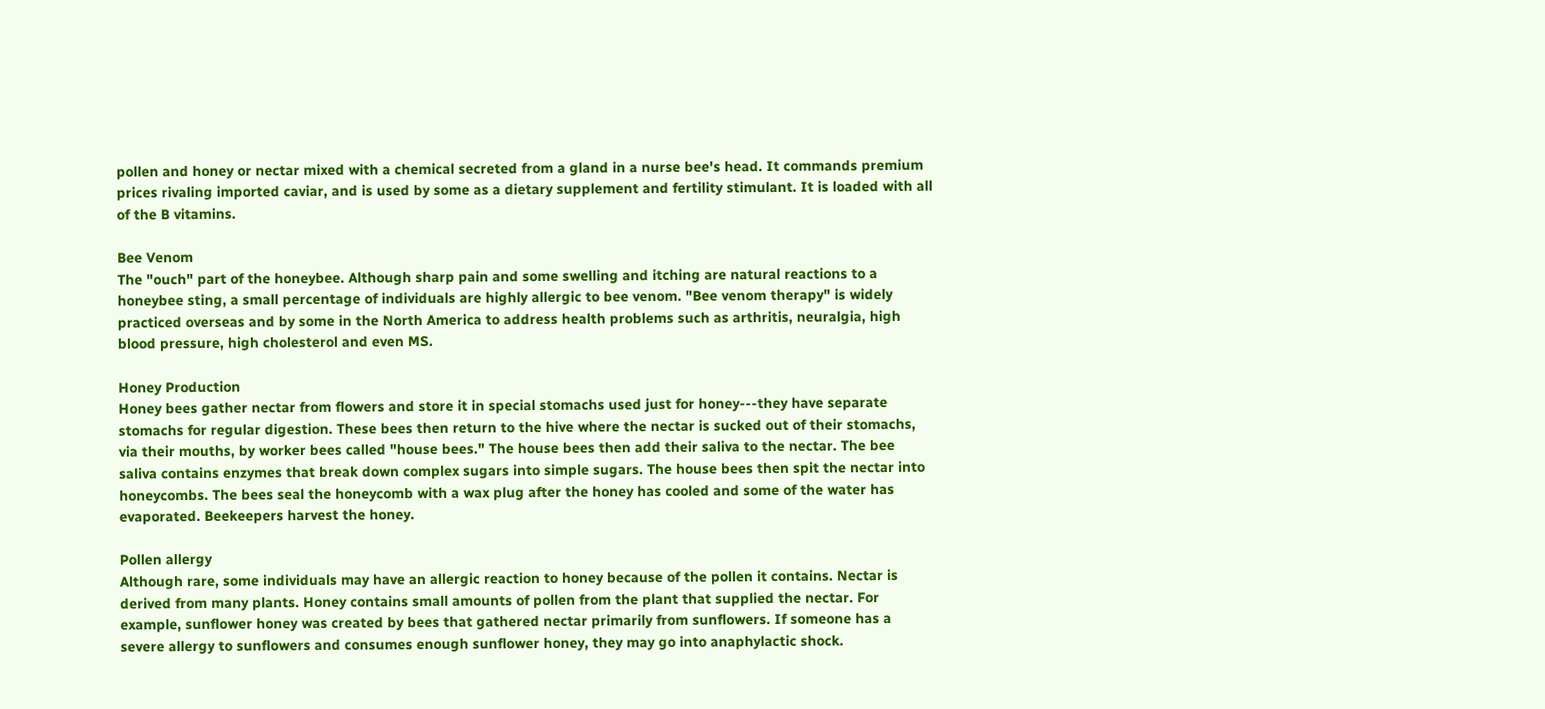pollen and honey or nectar mixed with a chemical secreted from a gland in a nurse bee's head. It commands premium prices rivaling imported caviar, and is used by some as a dietary supplement and fertility stimulant. It is loaded with all of the B vitamins.

Bee Venom
The "ouch" part of the honeybee. Although sharp pain and some swelling and itching are natural reactions to a honeybee sting, a small percentage of individuals are highly allergic to bee venom. "Bee venom therapy" is widely practiced overseas and by some in the North America to address health problems such as arthritis, neuralgia, high blood pressure, high cholesterol and even MS.

Honey Production
Honey bees gather nectar from flowers and store it in special stomachs used just for honey---they have separate stomachs for regular digestion. These bees then return to the hive where the nectar is sucked out of their stomachs, via their mouths, by worker bees called "house bees." The house bees then add their saliva to the nectar. The bee saliva contains enzymes that break down complex sugars into simple sugars. The house bees then spit the nectar into honeycombs. The bees seal the honeycomb with a wax plug after the honey has cooled and some of the water has evaporated. Beekeepers harvest the honey.

Pollen allergy
Although rare, some individuals may have an allergic reaction to honey because of the pollen it contains. Nectar is derived from many plants. Honey contains small amounts of pollen from the plant that supplied the nectar. For example, sunflower honey was created by bees that gathered nectar primarily from sunflowers. If someone has a severe allergy to sunflowers and consumes enough sunflower honey, they may go into anaphylactic shock.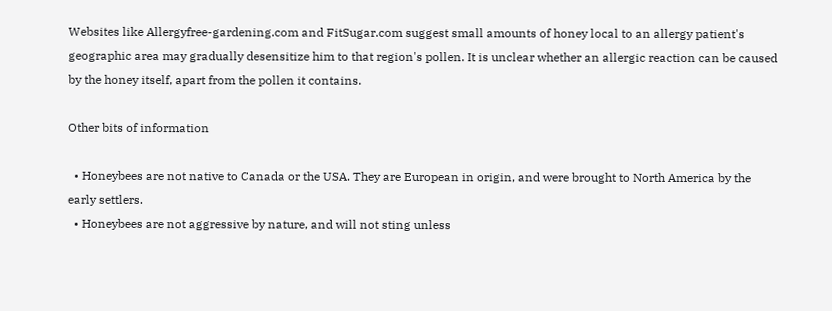Websites like Allergyfree-gardening.com and FitSugar.com suggest small amounts of honey local to an allergy patient's geographic area may gradually desensitize him to that region's pollen. It is unclear whether an allergic reaction can be caused by the honey itself, apart from the pollen it contains.

Other bits of information

  • Honeybees are not native to Canada or the USA. They are European in origin, and were brought to North America by the early settlers.
  • Honeybees are not aggressive by nature, and will not sting unless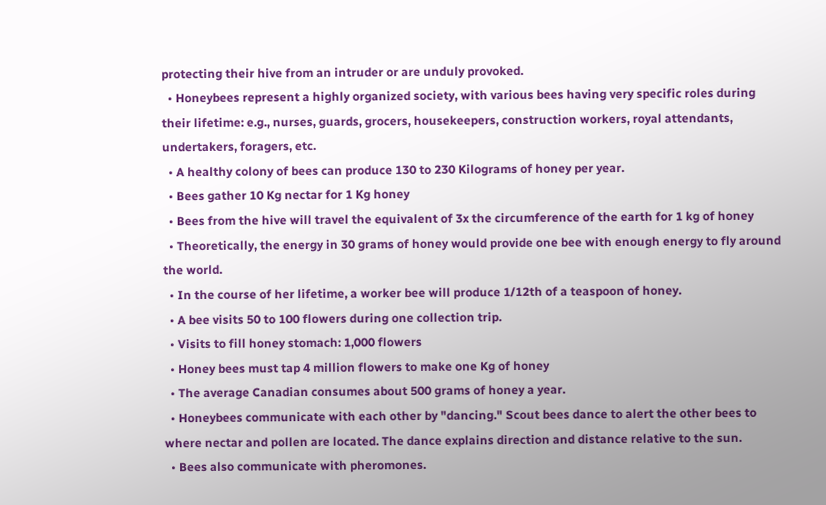protecting their hive from an intruder or are unduly provoked.
  • Honeybees represent a highly organized society, with various bees having very specific roles during their lifetime: e.g., nurses, guards, grocers, housekeepers, construction workers, royal attendants, undertakers, foragers, etc.
  • A healthy colony of bees can produce 130 to 230 Kilograms of honey per year.
  • Bees gather 10 Kg nectar for 1 Kg honey
  • Bees from the hive will travel the equivalent of 3x the circumference of the earth for 1 kg of honey
  • Theoretically, the energy in 30 grams of honey would provide one bee with enough energy to fly around the world.
  • In the course of her lifetime, a worker bee will produce 1/12th of a teaspoon of honey.
  • A bee visits 50 to 100 flowers during one collection trip.
  • Visits to fill honey stomach: 1,000 flowers
  • Honey bees must tap 4 million flowers to make one Kg of honey
  • The average Canadian consumes about 500 grams of honey a year.
  • Honeybees communicate with each other by "dancing." Scout bees dance to alert the other bees to where nectar and pollen are located. The dance explains direction and distance relative to the sun.
  • Bees also communicate with pheromones.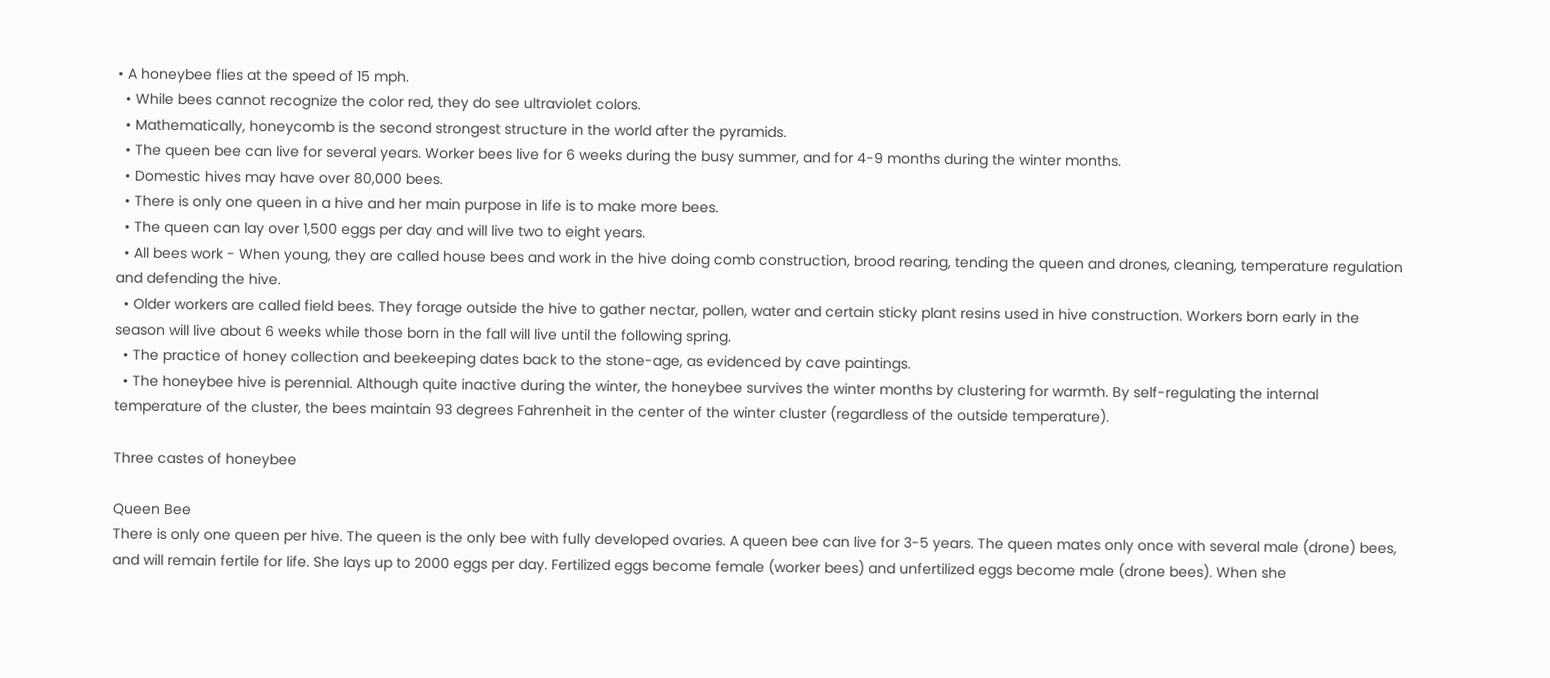• A honeybee flies at the speed of 15 mph.
  • While bees cannot recognize the color red, they do see ultraviolet colors.
  • Mathematically, honeycomb is the second strongest structure in the world after the pyramids.
  • The queen bee can live for several years. Worker bees live for 6 weeks during the busy summer, and for 4-9 months during the winter months.
  • Domestic hives may have over 80,000 bees.
  • There is only one queen in a hive and her main purpose in life is to make more bees.
  • The queen can lay over 1,500 eggs per day and will live two to eight years.
  • All bees work - When young, they are called house bees and work in the hive doing comb construction, brood rearing, tending the queen and drones, cleaning, temperature regulation and defending the hive.
  • Older workers are called field bees. They forage outside the hive to gather nectar, pollen, water and certain sticky plant resins used in hive construction. Workers born early in the season will live about 6 weeks while those born in the fall will live until the following spring.
  • The practice of honey collection and beekeeping dates back to the stone-age, as evidenced by cave paintings.
  • The honeybee hive is perennial. Although quite inactive during the winter, the honeybee survives the winter months by clustering for warmth. By self-regulating the internal temperature of the cluster, the bees maintain 93 degrees Fahrenheit in the center of the winter cluster (regardless of the outside temperature).

Three castes of honeybee

Queen Bee
There is only one queen per hive. The queen is the only bee with fully developed ovaries. A queen bee can live for 3-5 years. The queen mates only once with several male (drone) bees, and will remain fertile for life. She lays up to 2000 eggs per day. Fertilized eggs become female (worker bees) and unfertilized eggs become male (drone bees). When she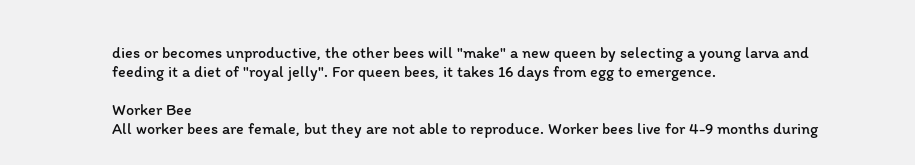dies or becomes unproductive, the other bees will "make" a new queen by selecting a young larva and feeding it a diet of "royal jelly". For queen bees, it takes 16 days from egg to emergence.

Worker Bee
All worker bees are female, but they are not able to reproduce. Worker bees live for 4-9 months during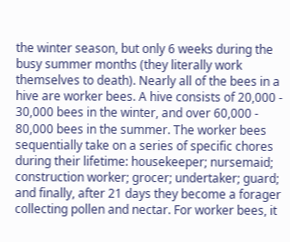the winter season, but only 6 weeks during the busy summer months (they literally work themselves to death). Nearly all of the bees in a hive are worker bees. A hive consists of 20,000 - 30,000 bees in the winter, and over 60,000 - 80,000 bees in the summer. The worker bees sequentially take on a series of specific chores during their lifetime: housekeeper; nursemaid; construction worker; grocer; undertaker; guard; and finally, after 21 days they become a forager collecting pollen and nectar. For worker bees, it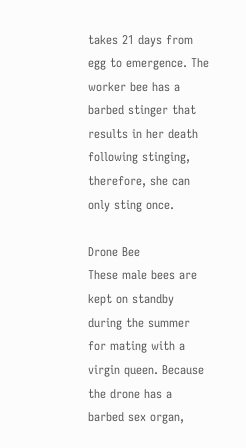takes 21 days from egg to emergence. The worker bee has a barbed stinger that results in her death following stinging, therefore, she can only sting once.

Drone Bee
These male bees are kept on standby during the summer for mating with a virgin queen. Because the drone has a barbed sex organ,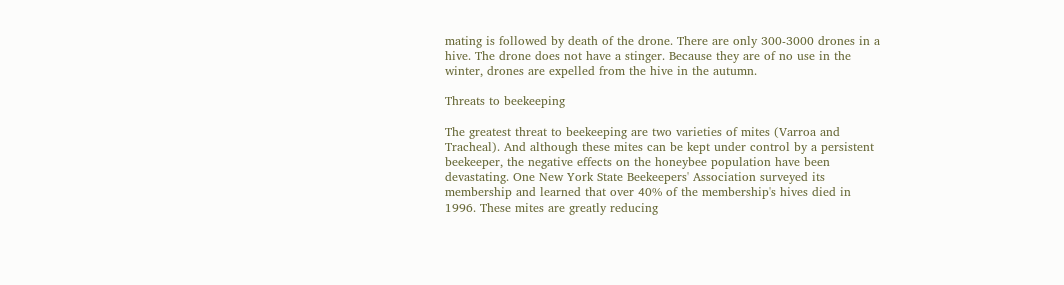mating is followed by death of the drone. There are only 300-3000 drones in a hive. The drone does not have a stinger. Because they are of no use in the winter, drones are expelled from the hive in the autumn.

Threats to beekeeping

The greatest threat to beekeeping are two varieties of mites (Varroa and Tracheal). And although these mites can be kept under control by a persistent beekeeper, the negative effects on the honeybee population have been devastating. One New York State Beekeepers' Association surveyed its membership and learned that over 40% of the membership's hives died in 1996. These mites are greatly reducing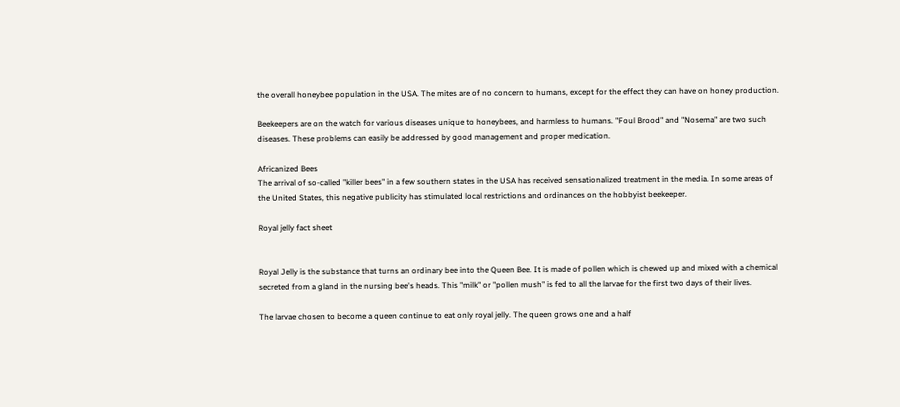the overall honeybee population in the USA. The mites are of no concern to humans, except for the effect they can have on honey production.

Beekeepers are on the watch for various diseases unique to honeybees, and harmless to humans. "Foul Brood" and "Nosema" are two such diseases. These problems can easily be addressed by good management and proper medication.

Africanized Bees
The arrival of so-called "killer bees" in a few southern states in the USA has received sensationalized treatment in the media. In some areas of the United States, this negative publicity has stimulated local restrictions and ordinances on the hobbyist beekeeper.

Royal jelly fact sheet


Royal Jelly is the substance that turns an ordinary bee into the Queen Bee. It is made of pollen which is chewed up and mixed with a chemical secreted from a gland in the nursing bee's heads. This "milk" or "pollen mush" is fed to all the larvae for the first two days of their lives.

The larvae chosen to become a queen continue to eat only royal jelly. The queen grows one and a half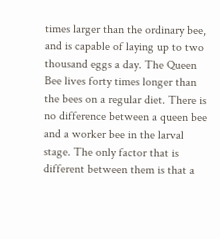times larger than the ordinary bee, and is capable of laying up to two thousand eggs a day. The Queen Bee lives forty times longer than the bees on a regular diet. There is no difference between a queen bee and a worker bee in the larval stage. The only factor that is different between them is that a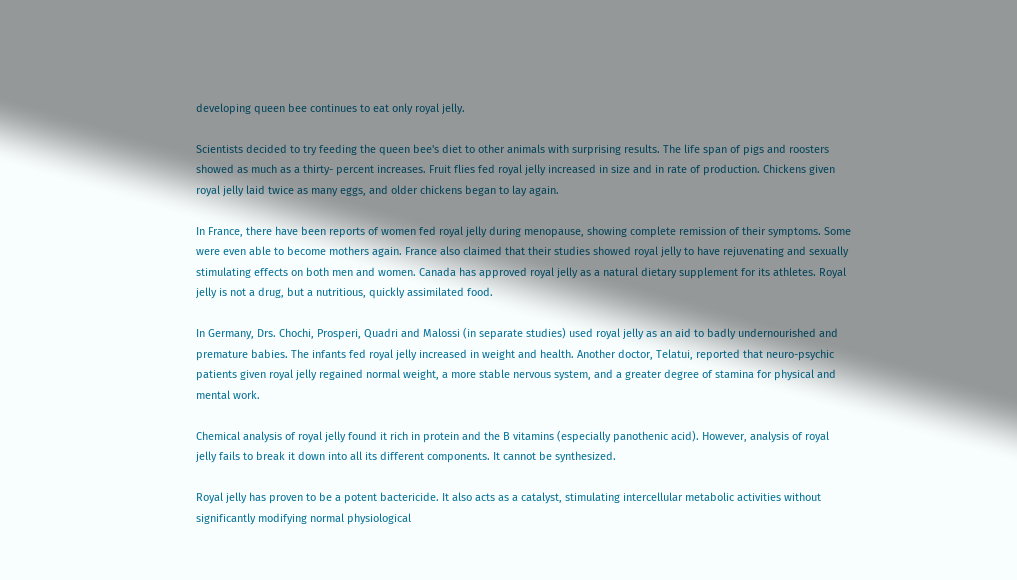developing queen bee continues to eat only royal jelly.

Scientists decided to try feeding the queen bee's diet to other animals with surprising results. The life span of pigs and roosters showed as much as a thirty- percent increases. Fruit flies fed royal jelly increased in size and in rate of production. Chickens given royal jelly laid twice as many eggs, and older chickens began to lay again.

In France, there have been reports of women fed royal jelly during menopause, showing complete remission of their symptoms. Some were even able to become mothers again. France also claimed that their studies showed royal jelly to have rejuvenating and sexually stimulating effects on both men and women. Canada has approved royal jelly as a natural dietary supplement for its athletes. Royal jelly is not a drug, but a nutritious, quickly assimilated food.

In Germany, Drs. Chochi, Prosperi, Quadri and Malossi (in separate studies) used royal jelly as an aid to badly undernourished and premature babies. The infants fed royal jelly increased in weight and health. Another doctor, Telatui, reported that neuro-psychic patients given royal jelly regained normal weight, a more stable nervous system, and a greater degree of stamina for physical and mental work.

Chemical analysis of royal jelly found it rich in protein and the B vitamins (especially panothenic acid). However, analysis of royal jelly fails to break it down into all its different components. It cannot be synthesized.

Royal jelly has proven to be a potent bactericide. It also acts as a catalyst, stimulating intercellular metabolic activities without significantly modifying normal physiological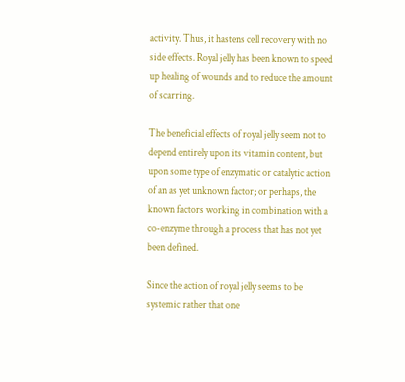activity. Thus, it hastens cell recovery with no side effects. Royal jelly has been known to speed up healing of wounds and to reduce the amount of scarring.

The beneficial effects of royal jelly seem not to depend entirely upon its vitamin content, but upon some type of enzymatic or catalytic action of an as yet unknown factor; or perhaps, the known factors working in combination with a co-enzyme through a process that has not yet been defined.

Since the action of royal jelly seems to be systemic rather that one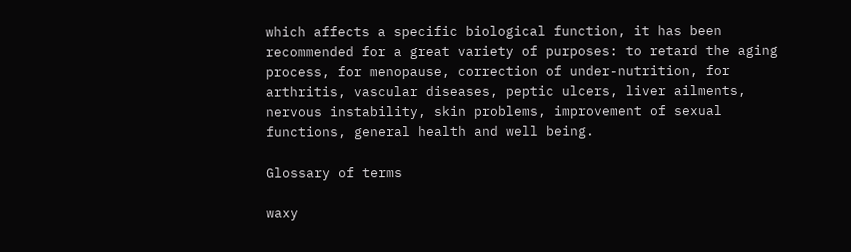which affects a specific biological function, it has been recommended for a great variety of purposes: to retard the aging process, for menopause, correction of under-nutrition, for arthritis, vascular diseases, peptic ulcers, liver ailments, nervous instability, skin problems, improvement of sexual functions, general health and well being.

Glossary of terms

waxy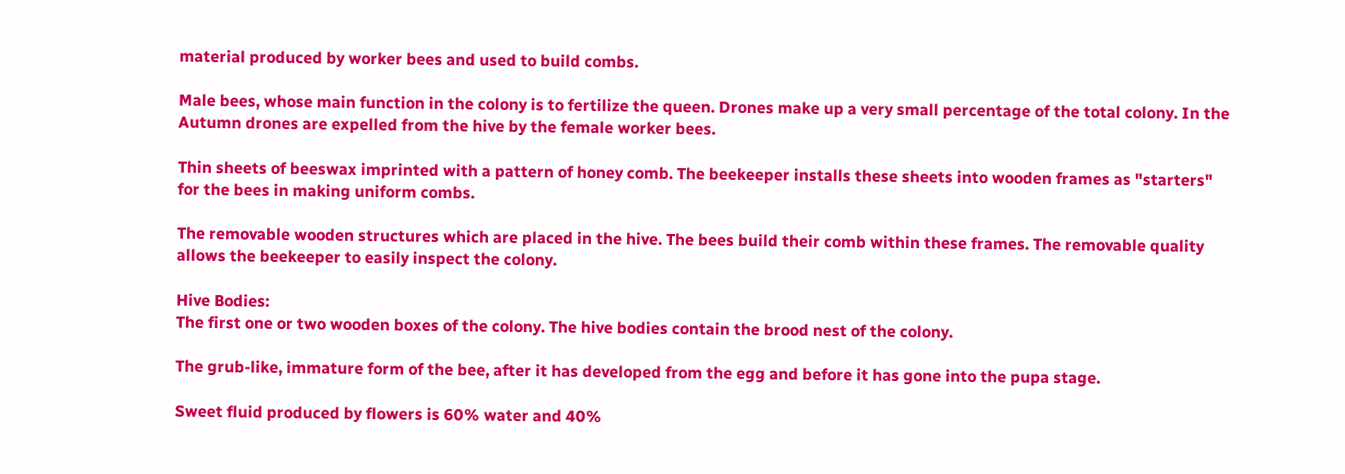material produced by worker bees and used to build combs.

Male bees, whose main function in the colony is to fertilize the queen. Drones make up a very small percentage of the total colony. In the Autumn drones are expelled from the hive by the female worker bees.

Thin sheets of beeswax imprinted with a pattern of honey comb. The beekeeper installs these sheets into wooden frames as "starters" for the bees in making uniform combs.

The removable wooden structures which are placed in the hive. The bees build their comb within these frames. The removable quality allows the beekeeper to easily inspect the colony.

Hive Bodies:
The first one or two wooden boxes of the colony. The hive bodies contain the brood nest of the colony.

The grub-like, immature form of the bee, after it has developed from the egg and before it has gone into the pupa stage.

Sweet fluid produced by flowers is 60% water and 40%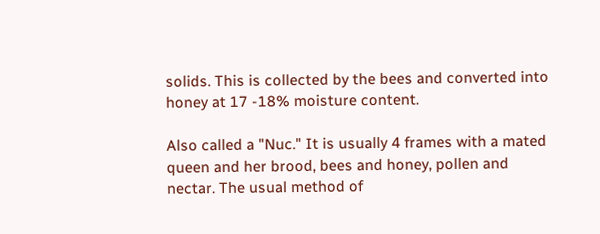solids. This is collected by the bees and converted into honey at 17 -18% moisture content.

Also called a "Nuc." It is usually 4 frames with a mated queen and her brood, bees and honey, pollen and nectar. The usual method of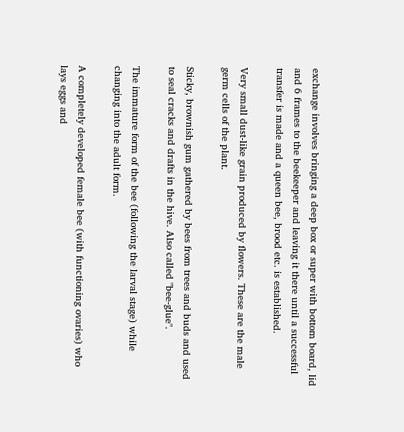exchange involves bringing a deep box or super with bottom board, lid and 6 frames to the beekeeper and leaving it there until a successful transfer is made and a queen bee, brood etc. is established.

Very small dust-like grain produced by flowers. These are the male germ cells of the plant.

Sticky, brownish gum gathered by bees from trees and buds and used to seal cracks and drafts in the hive. Also called "bee-glue".

The immature form of the bee (following the larval stage) while changing into the adult form.

A completely developed female bee (with functioning ovaries) who lays eggs and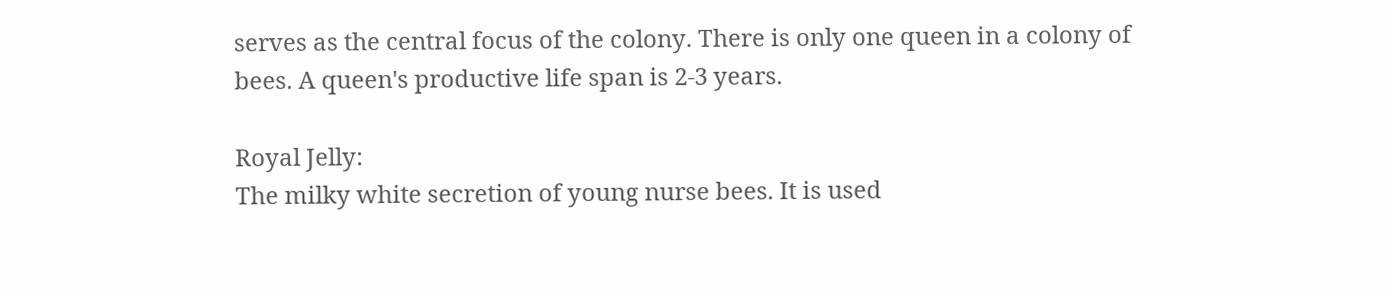serves as the central focus of the colony. There is only one queen in a colony of bees. A queen's productive life span is 2-3 years.

Royal Jelly:
The milky white secretion of young nurse bees. It is used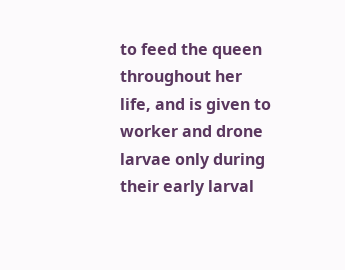to feed the queen throughout her life, and is given to worker and drone larvae only during their early larval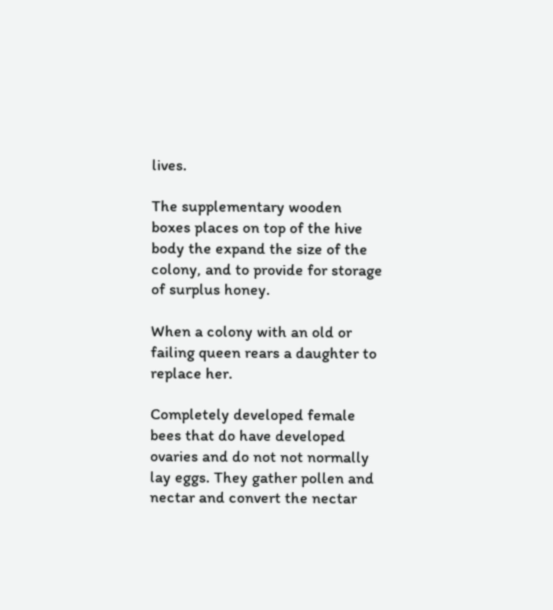lives.

The supplementary wooden boxes places on top of the hive body the expand the size of the colony, and to provide for storage of surplus honey.

When a colony with an old or failing queen rears a daughter to replace her.

Completely developed female bees that do have developed ovaries and do not not normally lay eggs. They gather pollen and nectar and convert the nectar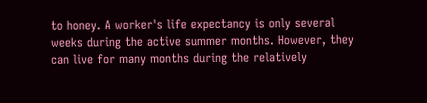to honey. A worker's life expectancy is only several weeks during the active summer months. However, they can live for many months during the relatively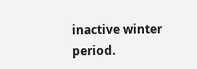inactive winter period.